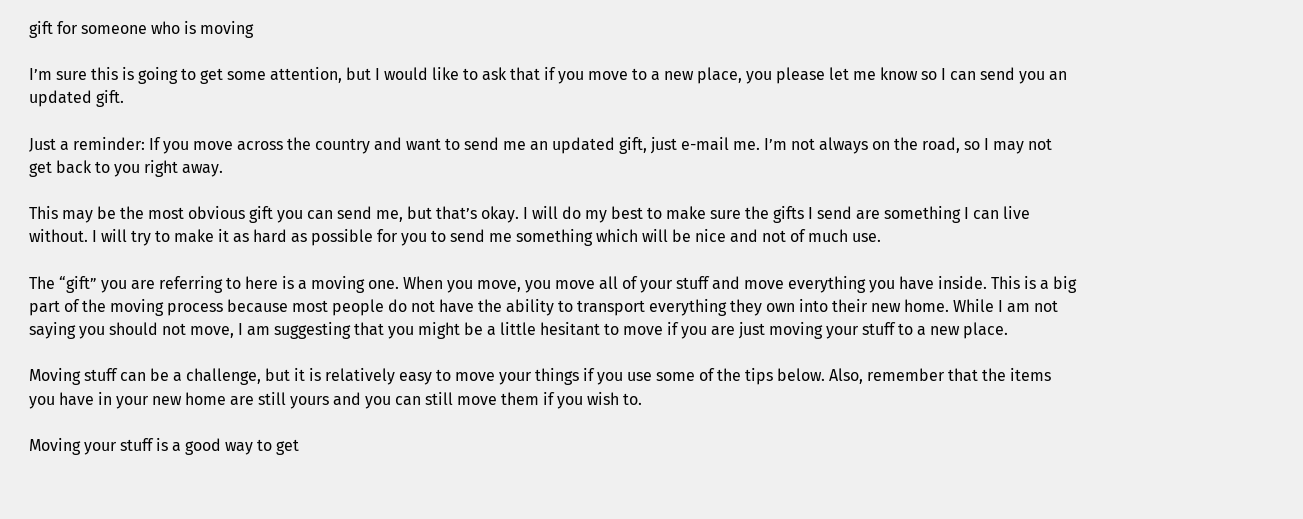gift for someone who is moving

I’m sure this is going to get some attention, but I would like to ask that if you move to a new place, you please let me know so I can send you an updated gift.

Just a reminder: If you move across the country and want to send me an updated gift, just e-mail me. I’m not always on the road, so I may not get back to you right away.

This may be the most obvious gift you can send me, but that’s okay. I will do my best to make sure the gifts I send are something I can live without. I will try to make it as hard as possible for you to send me something which will be nice and not of much use.

The “gift” you are referring to here is a moving one. When you move, you move all of your stuff and move everything you have inside. This is a big part of the moving process because most people do not have the ability to transport everything they own into their new home. While I am not saying you should not move, I am suggesting that you might be a little hesitant to move if you are just moving your stuff to a new place.

Moving stuff can be a challenge, but it is relatively easy to move your things if you use some of the tips below. Also, remember that the items you have in your new home are still yours and you can still move them if you wish to.

Moving your stuff is a good way to get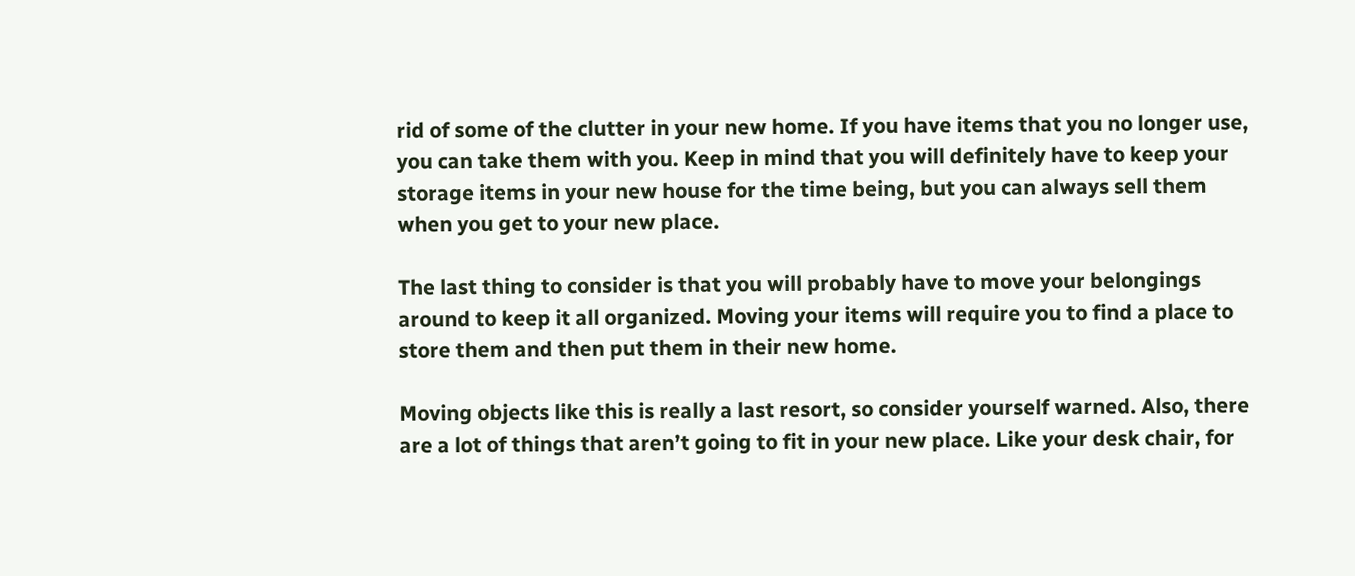rid of some of the clutter in your new home. If you have items that you no longer use, you can take them with you. Keep in mind that you will definitely have to keep your storage items in your new house for the time being, but you can always sell them when you get to your new place.

The last thing to consider is that you will probably have to move your belongings around to keep it all organized. Moving your items will require you to find a place to store them and then put them in their new home.

Moving objects like this is really a last resort, so consider yourself warned. Also, there are a lot of things that aren’t going to fit in your new place. Like your desk chair, for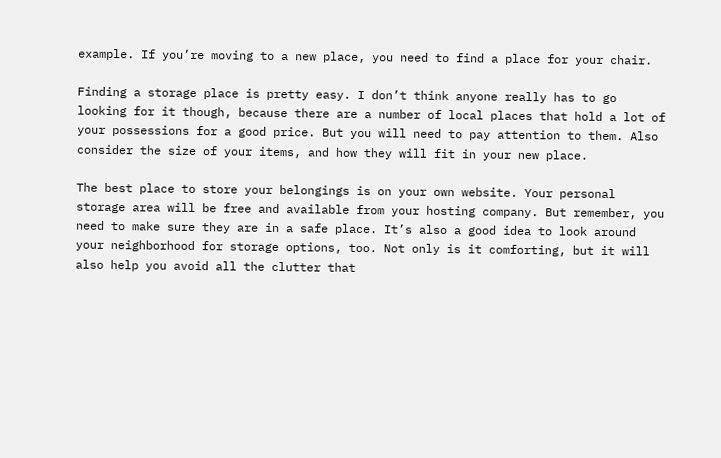example. If you’re moving to a new place, you need to find a place for your chair.

Finding a storage place is pretty easy. I don’t think anyone really has to go looking for it though, because there are a number of local places that hold a lot of your possessions for a good price. But you will need to pay attention to them. Also consider the size of your items, and how they will fit in your new place.

The best place to store your belongings is on your own website. Your personal storage area will be free and available from your hosting company. But remember, you need to make sure they are in a safe place. It’s also a good idea to look around your neighborhood for storage options, too. Not only is it comforting, but it will also help you avoid all the clutter that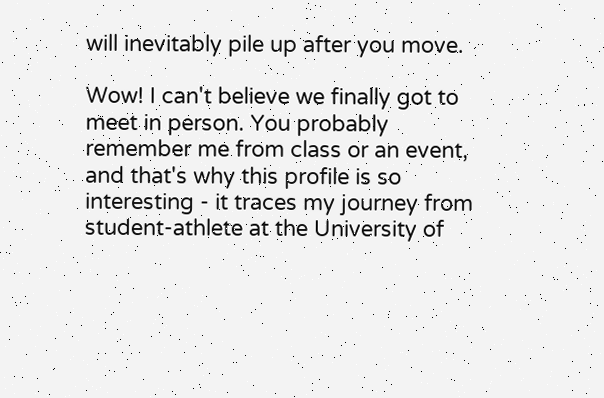will inevitably pile up after you move.

Wow! I can't believe we finally got to meet in person. You probably remember me from class or an event, and that's why this profile is so interesting - it traces my journey from student-athlete at the University of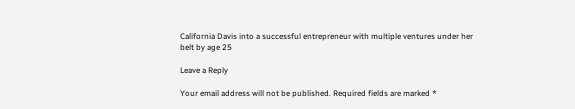California Davis into a successful entrepreneur with multiple ventures under her belt by age 25

Leave a Reply

Your email address will not be published. Required fields are marked *